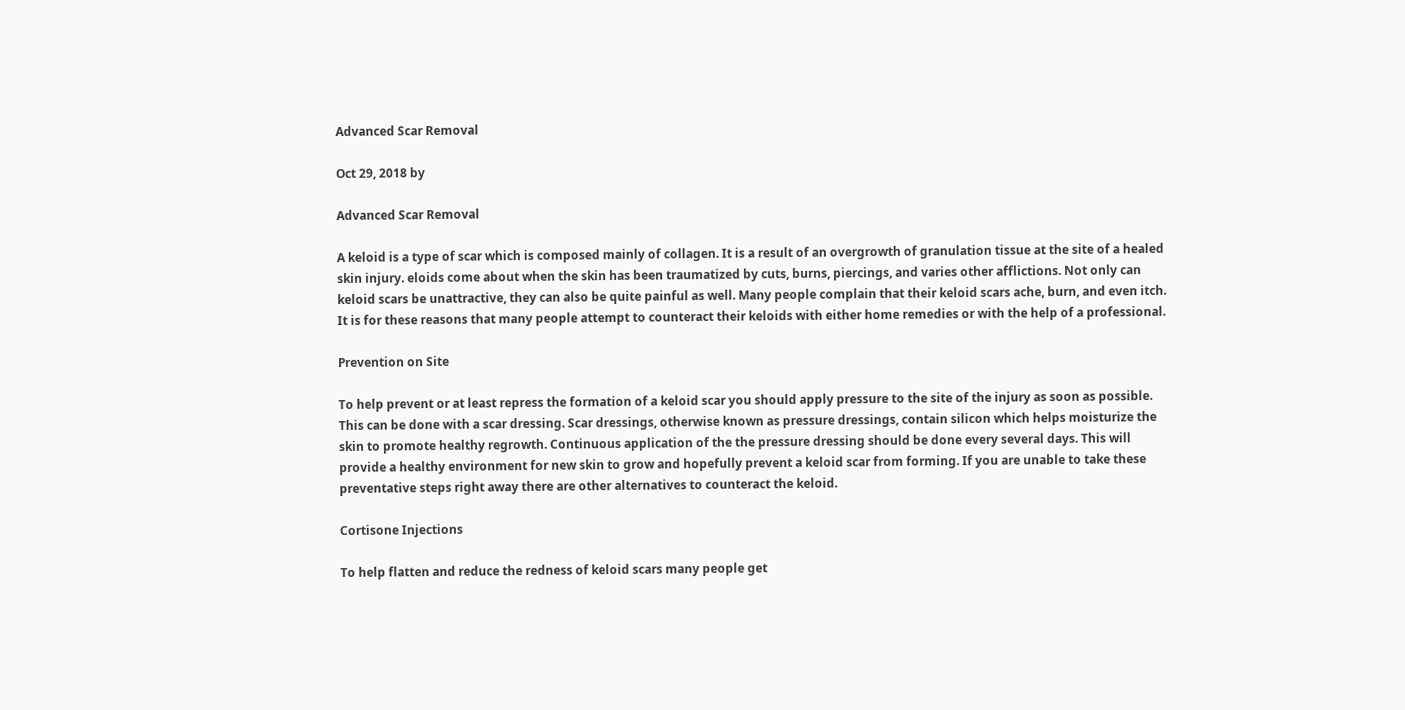Advanced Scar Removal

Oct 29, 2018 by

Advanced Scar Removal

A keloid is a type of scar which is composed mainly of collagen. It is a result of an overgrowth of granulation tissue at the site of a healed skin injury. eloids come about when the skin has been traumatized by cuts, burns, piercings, and varies other afflictions. Not only can keloid scars be unattractive, they can also be quite painful as well. Many people complain that their keloid scars ache, burn, and even itch. It is for these reasons that many people attempt to counteract their keloids with either home remedies or with the help of a professional.

Prevention on Site

To help prevent or at least repress the formation of a keloid scar you should apply pressure to the site of the injury as soon as possible. This can be done with a scar dressing. Scar dressings, otherwise known as pressure dressings, contain silicon which helps moisturize the skin to promote healthy regrowth. Continuous application of the the pressure dressing should be done every several days. This will provide a healthy environment for new skin to grow and hopefully prevent a keloid scar from forming. If you are unable to take these preventative steps right away there are other alternatives to counteract the keloid.

Cortisone Injections

To help flatten and reduce the redness of keloid scars many people get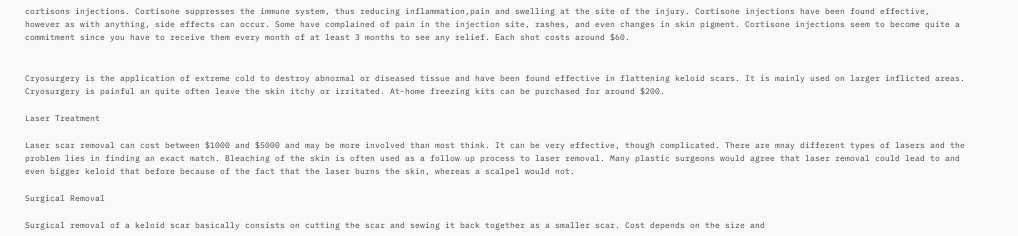cortisons injections. Cortisone suppresses the immune system, thus reducing inflammation,pain and swelling at the site of the injury. Cortisone injections have been found effective, however as with anything, side effects can occur. Some have complained of pain in the injection site, rashes, and even changes in skin pigment. Cortisone injections seem to become quite a commitment since you have to receive them every month of at least 3 months to see any relief. Each shot costs around $60.


Cryosurgery is the application of extreme cold to destroy abnormal or diseased tissue and have been found effective in flattening keloid scars. It is mainly used on larger inflicted areas. Cryosurgery is painful an quite often leave the skin itchy or irritated. At-home freezing kits can be purchased for around $200.

Laser Treatment

Laser scar removal can cost between $1000 and $5000 and may be more involved than most think. It can be very effective, though complicated. There are mnay different types of lasers and the problem lies in finding an exact match. Bleaching of the skin is often used as a follow up process to laser removal. Many plastic surgeons would agree that laser removal could lead to and even bigger keloid that before because of the fact that the laser burns the skin, whereas a scalpel would not.

Surgical Removal

Surgical removal of a keloid scar basically consists on cutting the scar and sewing it back together as a smaller scar. Cost depends on the size and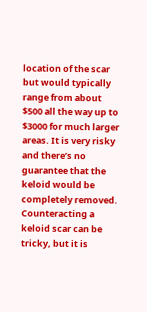location of the scar but would typically range from about $500 all the way up to $3000 for much larger areas. It is very risky and there’s no guarantee that the keloid would be completely removed.
Counteracting a keloid scar can be tricky, but it is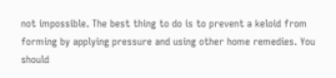not impossible. The best thing to do is to prevent a keloid from forming by applying pressure and using other home remedies. You should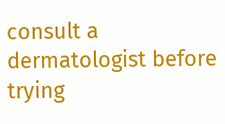consult a dermatologist before trying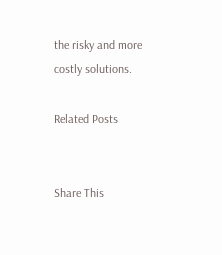the risky and more costly solutions.

Related Posts


Share This